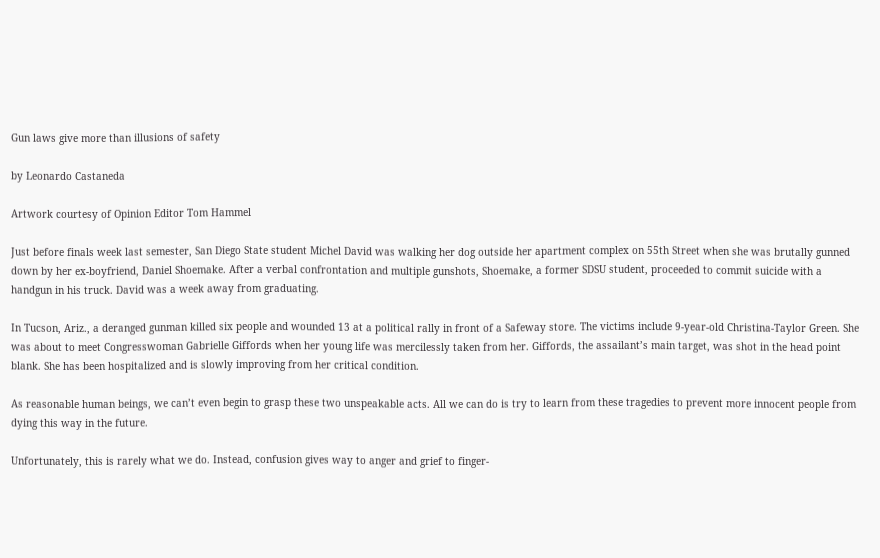Gun laws give more than illusions of safety

by Leonardo Castaneda

Artwork courtesy of Opinion Editor Tom Hammel

Just before finals week last semester, San Diego State student Michel David was walking her dog outside her apartment complex on 55th Street when she was brutally gunned down by her ex-boyfriend, Daniel Shoemake. After a verbal confrontation and multiple gunshots, Shoemake, a former SDSU student, proceeded to commit suicide with a handgun in his truck. David was a week away from graduating.

In Tucson, Ariz., a deranged gunman killed six people and wounded 13 at a political rally in front of a Safeway store. The victims include 9-year-old Christina-Taylor Green. She was about to meet Congresswoman Gabrielle Giffords when her young life was mercilessly taken from her. Giffords, the assailant’s main target, was shot in the head point blank. She has been hospitalized and is slowly improving from her critical condition.

As reasonable human beings, we can’t even begin to grasp these two unspeakable acts. All we can do is try to learn from these tragedies to prevent more innocent people from dying this way in the future.

Unfortunately, this is rarely what we do. Instead, confusion gives way to anger and grief to finger-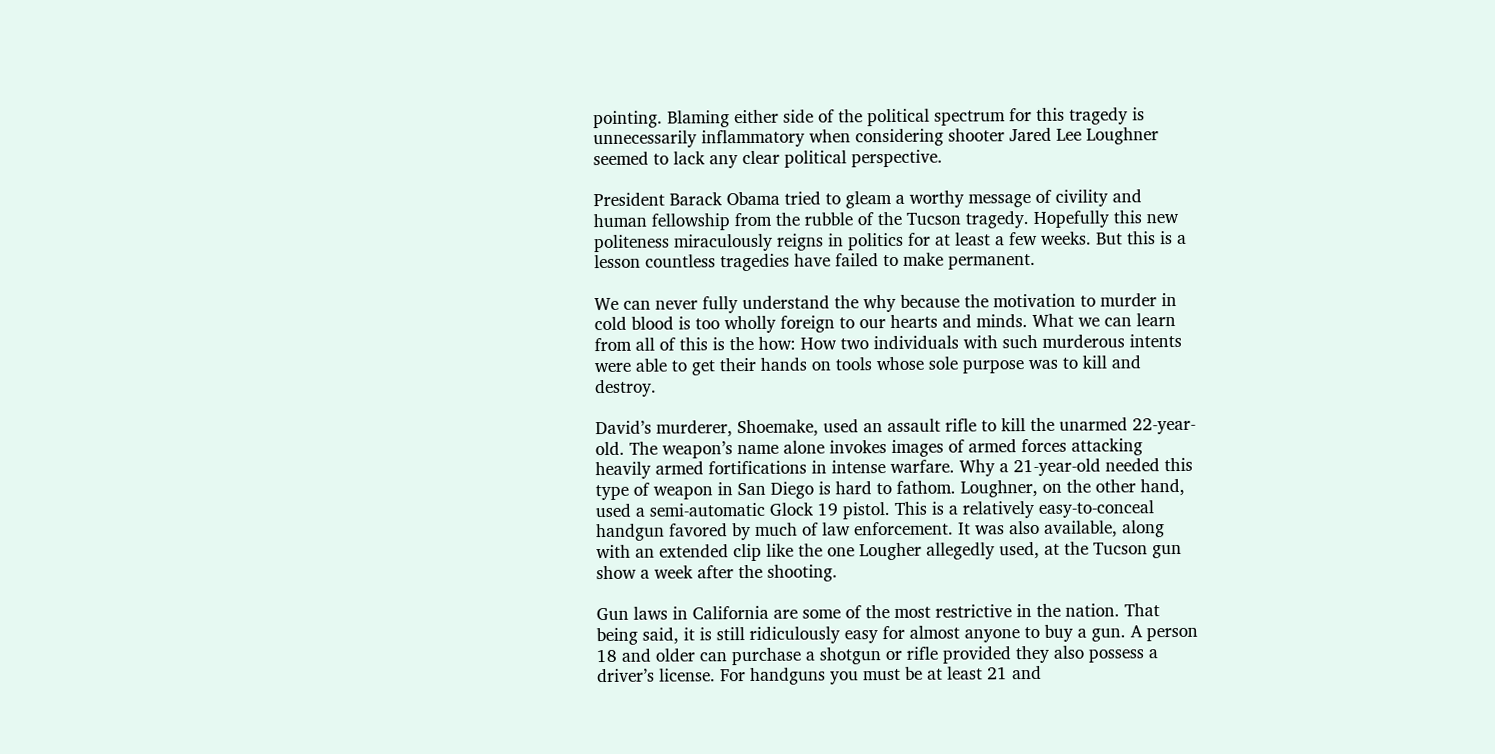pointing. Blaming either side of the political spectrum for this tragedy is unnecessarily inflammatory when considering shooter Jared Lee Loughner seemed to lack any clear political perspective.

President Barack Obama tried to gleam a worthy message of civility and human fellowship from the rubble of the Tucson tragedy. Hopefully this new politeness miraculously reigns in politics for at least a few weeks. But this is a lesson countless tragedies have failed to make permanent.

We can never fully understand the why because the motivation to murder in cold blood is too wholly foreign to our hearts and minds. What we can learn from all of this is the how: How two individuals with such murderous intents were able to get their hands on tools whose sole purpose was to kill and destroy.

David’s murderer, Shoemake, used an assault rifle to kill the unarmed 22-year-old. The weapon’s name alone invokes images of armed forces attacking heavily armed fortifications in intense warfare. Why a 21-year-old needed this type of weapon in San Diego is hard to fathom. Loughner, on the other hand, used a semi-automatic Glock 19 pistol. This is a relatively easy-to-conceal handgun favored by much of law enforcement. It was also available, along with an extended clip like the one Lougher allegedly used, at the Tucson gun show a week after the shooting.

Gun laws in California are some of the most restrictive in the nation. That being said, it is still ridiculously easy for almost anyone to buy a gun. A person 18 and older can purchase a shotgun or rifle provided they also possess a driver’s license. For handguns you must be at least 21 and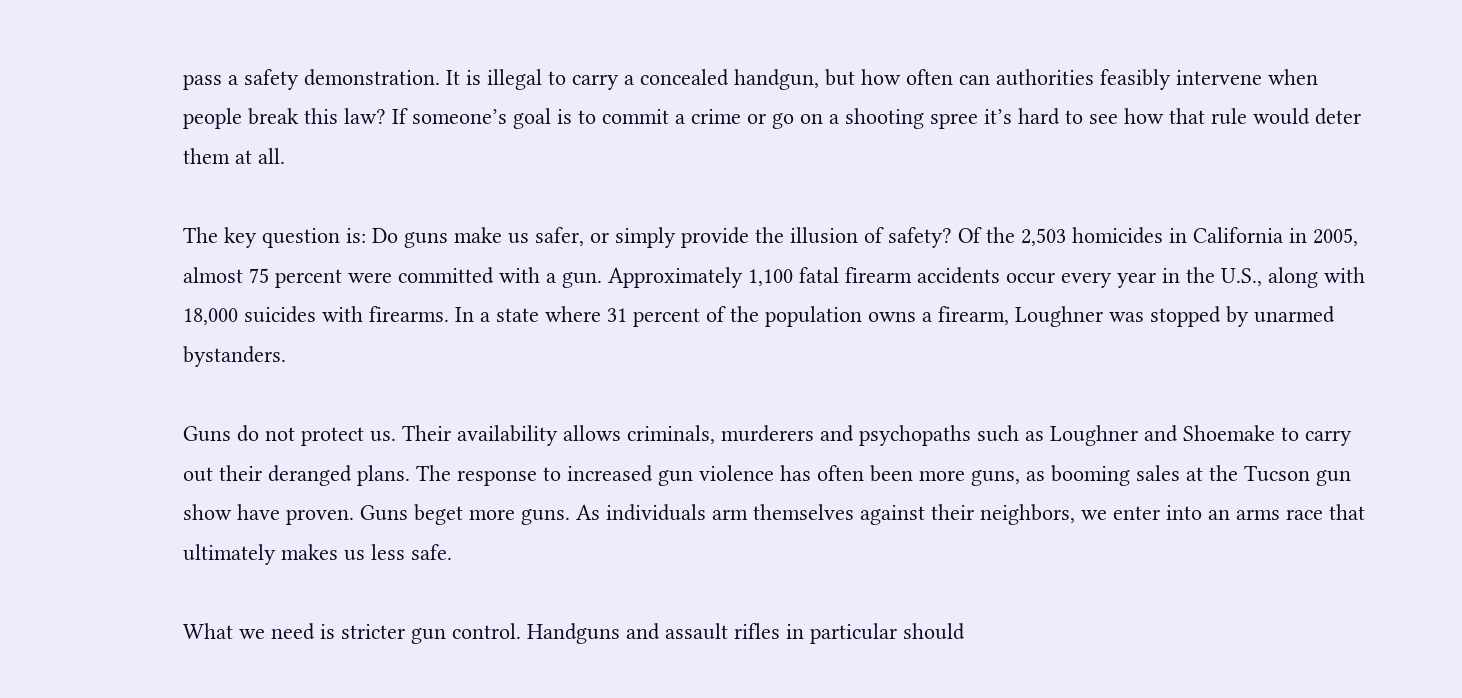pass a safety demonstration. It is illegal to carry a concealed handgun, but how often can authorities feasibly intervene when people break this law? If someone’s goal is to commit a crime or go on a shooting spree it’s hard to see how that rule would deter them at all.

The key question is: Do guns make us safer, or simply provide the illusion of safety? Of the 2,503 homicides in California in 2005, almost 75 percent were committed with a gun. Approximately 1,100 fatal firearm accidents occur every year in the U.S., along with 18,000 suicides with firearms. In a state where 31 percent of the population owns a firearm, Loughner was stopped by unarmed bystanders.

Guns do not protect us. Their availability allows criminals, murderers and psychopaths such as Loughner and Shoemake to carry out their deranged plans. The response to increased gun violence has often been more guns, as booming sales at the Tucson gun show have proven. Guns beget more guns. As individuals arm themselves against their neighbors, we enter into an arms race that ultimately makes us less safe.

What we need is stricter gun control. Handguns and assault rifles in particular should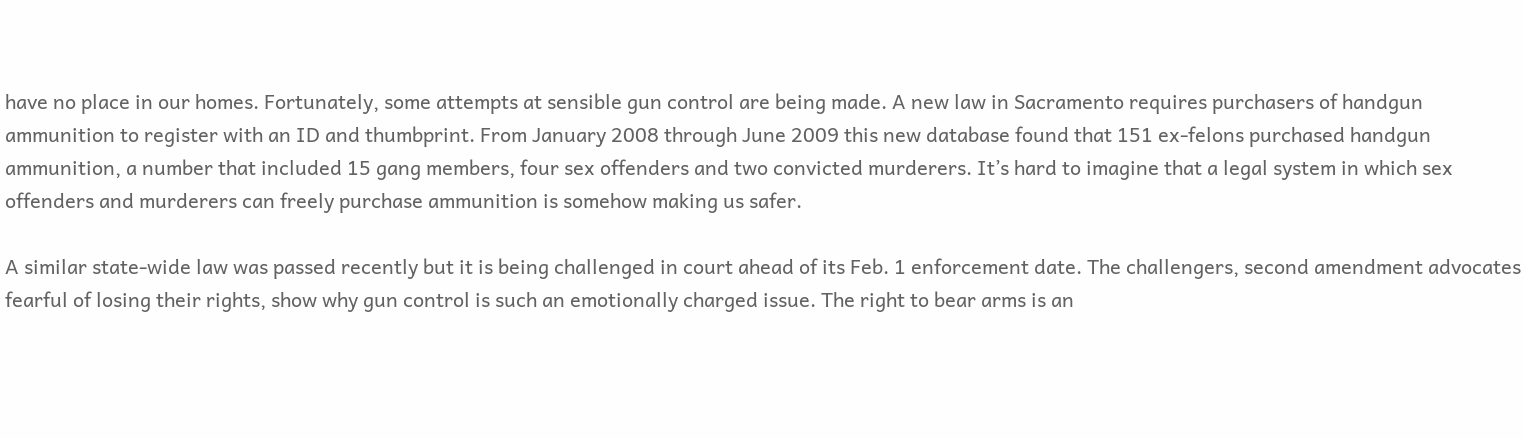have no place in our homes. Fortunately, some attempts at sensible gun control are being made. A new law in Sacramento requires purchasers of handgun ammunition to register with an ID and thumbprint. From January 2008 through June 2009 this new database found that 151 ex-felons purchased handgun ammunition, a number that included 15 gang members, four sex offenders and two convicted murderers. It’s hard to imagine that a legal system in which sex offenders and murderers can freely purchase ammunition is somehow making us safer.

A similar state-wide law was passed recently but it is being challenged in court ahead of its Feb. 1 enforcement date. The challengers, second amendment advocates fearful of losing their rights, show why gun control is such an emotionally charged issue. The right to bear arms is an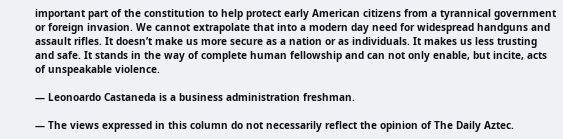important part of the constitution to help protect early American citizens from a tyrannical government or foreign invasion. We cannot extrapolate that into a modern day need for widespread handguns and assault rifles. It doesn’t make us more secure as a nation or as individuals. It makes us less trusting and safe. It stands in the way of complete human fellowship and can not only enable, but incite, acts of unspeakable violence.

— Leonoardo Castaneda is a business administration freshman.

— The views expressed in this column do not necessarily reflect the opinion of The Daily Aztec.